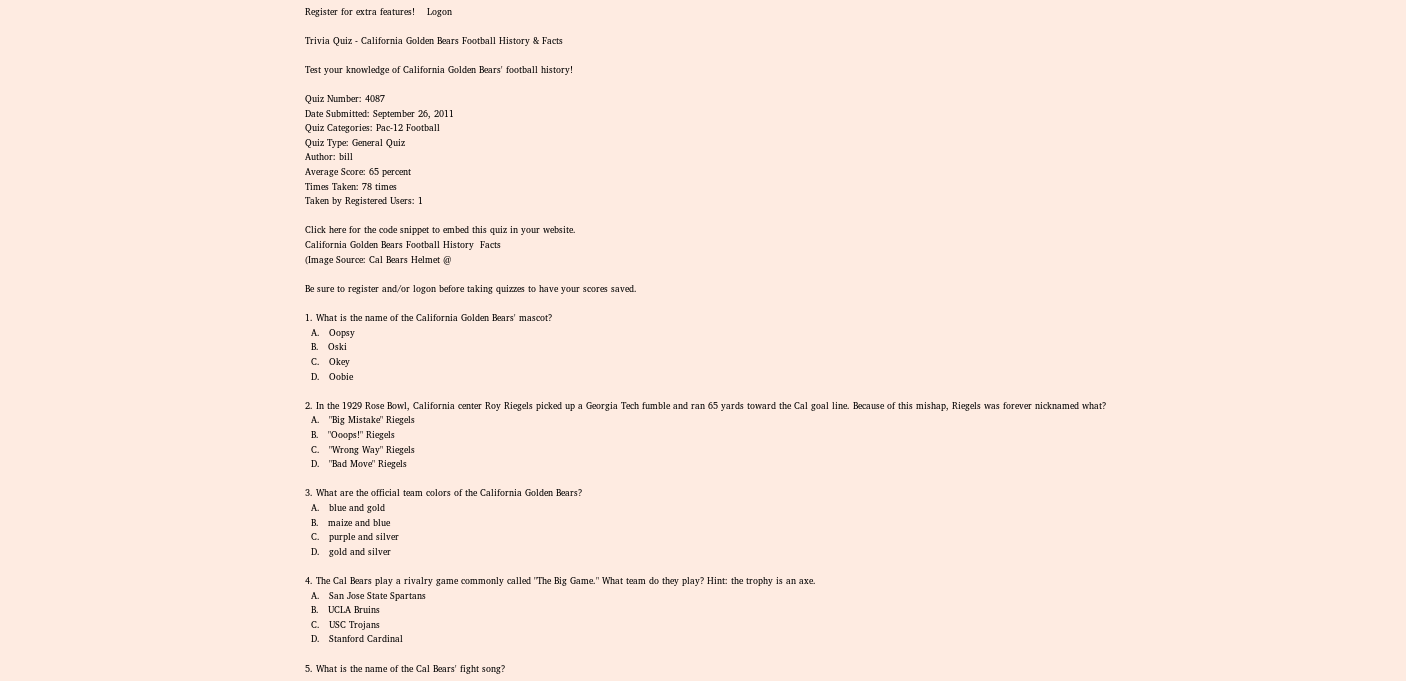Register for extra features!    Logon

Trivia Quiz - California Golden Bears Football History & Facts

Test your knowledge of California Golden Bears' football history!

Quiz Number: 4087
Date Submitted: September 26, 2011
Quiz Categories: Pac-12 Football
Quiz Type: General Quiz
Author: bill
Average Score: 65 percent
Times Taken: 78 times
Taken by Registered Users: 1

Click here for the code snippet to embed this quiz in your website.
California Golden Bears Football History  Facts
(Image Source: Cal Bears Helmet @

Be sure to register and/or logon before taking quizzes to have your scores saved.

1. What is the name of the California Golden Bears' mascot?
  A.   Oopsy
  B.   Oski
  C.   Okey
  D.   Oobie

2. In the 1929 Rose Bowl, California center Roy Riegels picked up a Georgia Tech fumble and ran 65 yards toward the Cal goal line. Because of this mishap, Riegels was forever nicknamed what?
  A.   "Big Mistake" Riegels
  B.   "Ooops!" Riegels
  C.   "Wrong Way" Riegels
  D.   "Bad Move" Riegels

3. What are the official team colors of the California Golden Bears?
  A.   blue and gold
  B.   maize and blue
  C.   purple and silver
  D.   gold and silver

4. The Cal Bears play a rivalry game commonly called "The Big Game." What team do they play? Hint: the trophy is an axe.
  A.   San Jose State Spartans
  B.   UCLA Bruins
  C.   USC Trojans
  D.   Stanford Cardinal

5. What is the name of the Cal Bears' fight song?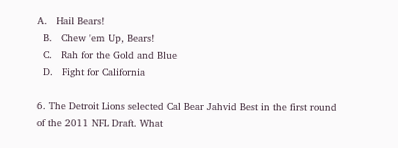A.   Hail Bears!
  B.   Chew 'em Up, Bears!
  C.   Rah for the Gold and Blue
  D.   Fight for California

6. The Detroit Lions selected Cal Bear Jahvid Best in the first round of the 2011 NFL Draft. What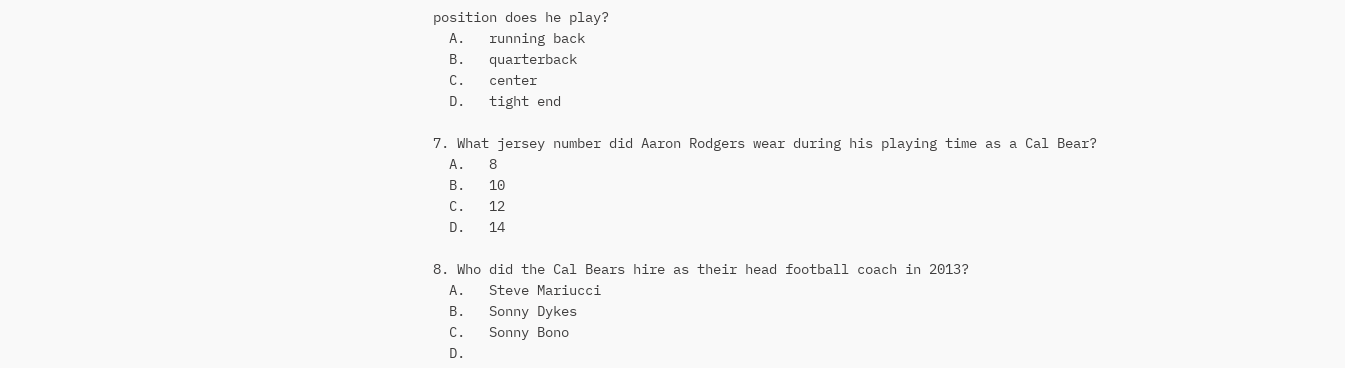position does he play?
  A.   running back
  B.   quarterback
  C.   center
  D.   tight end

7. What jersey number did Aaron Rodgers wear during his playing time as a Cal Bear?
  A.   8
  B.   10
  C.   12
  D.   14

8. Who did the Cal Bears hire as their head football coach in 2013?
  A.   Steve Mariucci
  B.   Sonny Dykes
  C.   Sonny Bono
  D.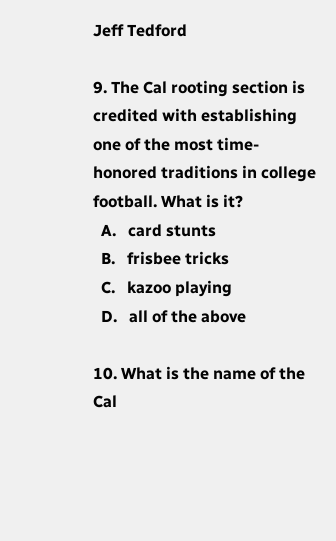Jeff Tedford

9. The Cal rooting section is credited with establishing one of the most time-honored traditions in college football. What is it?
  A.   card stunts
  B.   frisbee tricks
  C.   kazoo playing
  D.   all of the above

10. What is the name of the Cal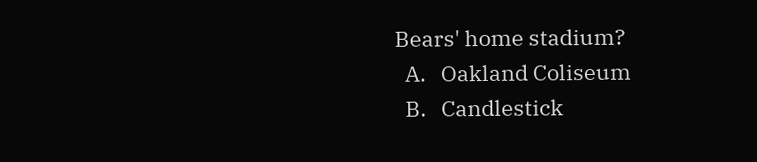Bears' home stadium?
  A.   Oakland Coliseum
  B.   Candlestick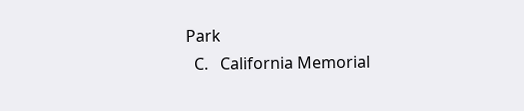Park
  C.   California Memorial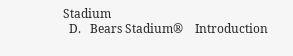Stadium
  D.   Bears Stadium®    Introduction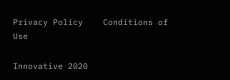Privacy Policy    Conditions of Use

Innovative 2020